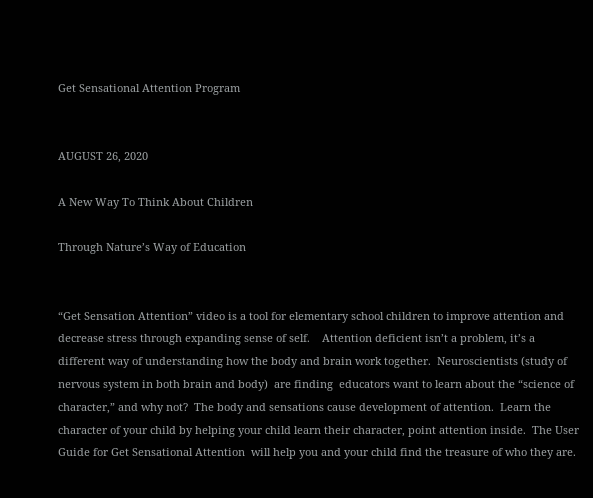Get Sensational Attention Program


AUGUST 26, 2020

A New Way To Think About Children

Through Nature’s Way of Education


“Get Sensation Attention” video is a tool for elementary school children to improve attention and decrease stress through expanding sense of self.    Attention deficient isn’t a problem, it’s a different way of understanding how the body and brain work together.  Neuroscientists (study of nervous system in both brain and body)  are finding  educators want to learn about the “science of character,” and why not?  The body and sensations cause development of attention.  Learn the character of your child by helping your child learn their character, point attention inside.  The User Guide for Get Sensational Attention  will help you and your child find the treasure of who they are.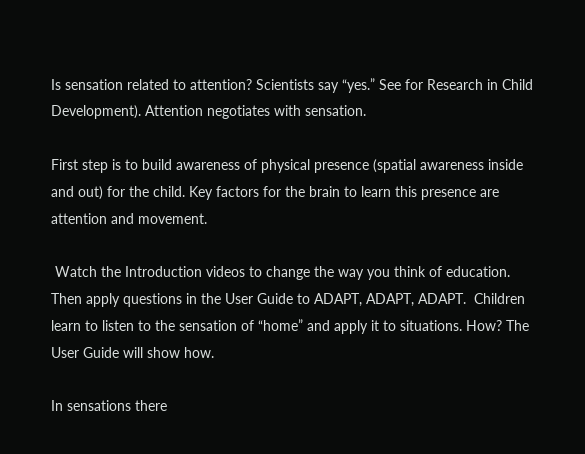Is sensation related to attention? Scientists say “yes.” See for Research in Child Development). Attention negotiates with sensation.

First step is to build awareness of physical presence (spatial awareness inside and out) for the child. Key factors for the brain to learn this presence are attention and movement.

 Watch the Introduction videos to change the way you think of education. Then apply questions in the User Guide to ADAPT, ADAPT, ADAPT.  Children learn to listen to the sensation of “home” and apply it to situations. How? The User Guide will show how.

In sensations there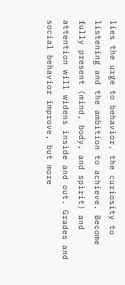lies the urge to behavior, the curiosity to listening and the ambition to achieve. Become fully present (mind, body, and spirit) and attention will widens inside and out. Grades and social behavior improve, but more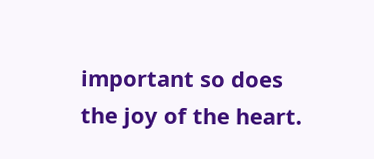important so does the joy of the heart.